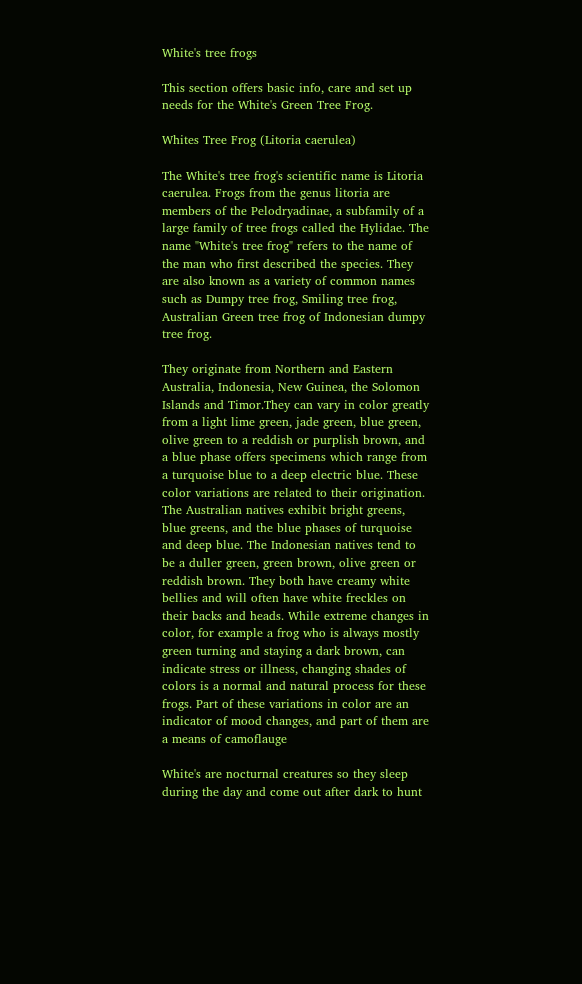White's tree frogs

This section offers basic info, care and set up needs for the White's Green Tree Frog.

Whites Tree Frog (Litoria caerulea)

The White's tree frog's scientific name is Litoria caerulea. Frogs from the genus litoria are members of the Pelodryadinae, a subfamily of a large family of tree frogs called the Hylidae. The name "White's tree frog" refers to the name of the man who first described the species. They are also known as a variety of common names such as Dumpy tree frog, Smiling tree frog, Australian Green tree frog of Indonesian dumpy tree frog.

They originate from Northern and Eastern Australia, Indonesia, New Guinea, the Solomon Islands and Timor.They can vary in color greatly from a light lime green, jade green, blue green, olive green to a reddish or purplish brown, and a blue phase offers specimens which range from a turquoise blue to a deep electric blue. These color variations are related to their origination. The Australian natives exhibit bright greens, blue greens, and the blue phases of turquoise and deep blue. The Indonesian natives tend to be a duller green, green brown, olive green or reddish brown. They both have creamy white bellies and will often have white freckles on their backs and heads. While extreme changes in color, for example a frog who is always mostly green turning and staying a dark brown, can indicate stress or illness, changing shades of colors is a normal and natural process for these frogs. Part of these variations in color are an indicator of mood changes, and part of them are a means of camoflauge

White's are nocturnal creatures so they sleep during the day and come out after dark to hunt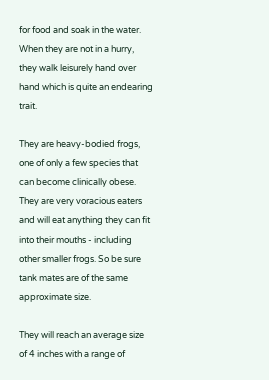for food and soak in the water. When they are not in a hurry, they walk leisurely hand over hand which is quite an endearing trait.

They are heavy-bodied frogs, one of only a few species that can become clinically obese. They are very voracious eaters and will eat anything they can fit into their mouths - including other smaller frogs. So be sure tank mates are of the same approximate size.

They will reach an average size of 4 inches with a range of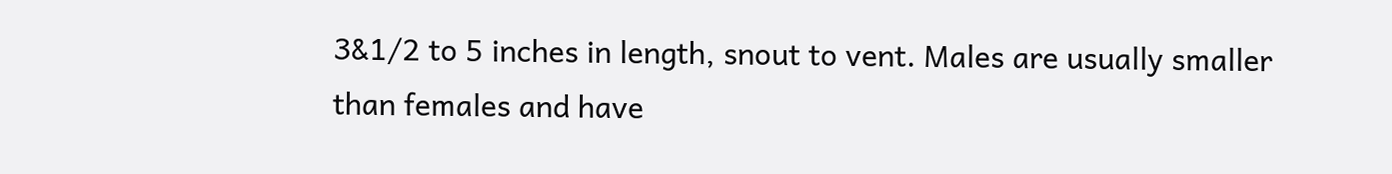3&1/2 to 5 inches in length, snout to vent. Males are usually smaller than females and have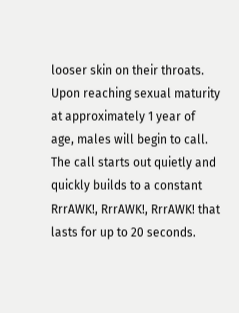looser skin on their throats. Upon reaching sexual maturity at approximately 1 year of age, males will begin to call. The call starts out quietly and quickly builds to a constant RrrAWK!, RrrAWK!, RrrAWK! that lasts for up to 20 seconds.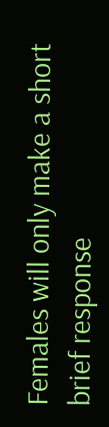Females will only make a short brief response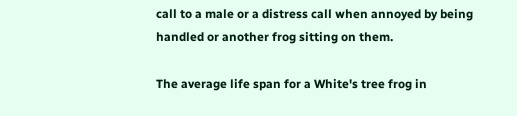call to a male or a distress call when annoyed by being handled or another frog sitting on them.

The average life span for a White's tree frog in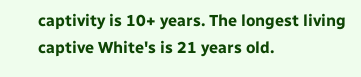captivity is 10+ years. The longest living captive White's is 21 years old.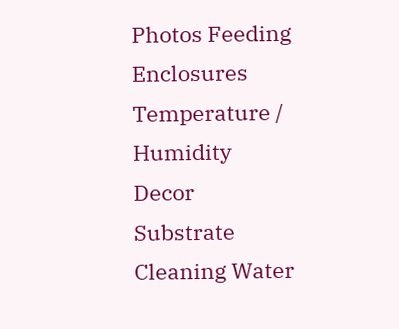Photos Feeding
Enclosures Temperature / Humidity
Decor Substrate
Cleaning Water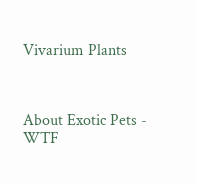Vivarium Plants



About Exotic Pets - WTF